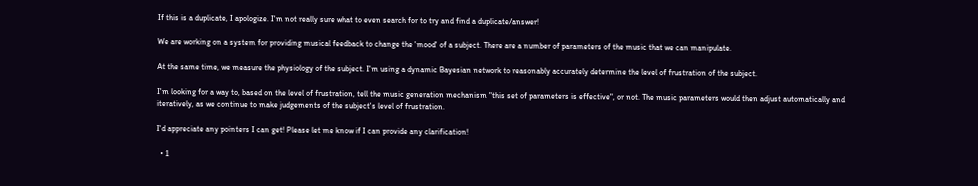If this is a duplicate, I apologize. I'm not really sure what to even search for to try and find a duplicate/answer!

We are working on a system for providing musical feedback to change the 'mood' of a subject. There are a number of parameters of the music that we can manipulate.

At the same time, we measure the physiology of the subject. I'm using a dynamic Bayesian network to reasonably accurately determine the level of frustration of the subject.

I'm looking for a way to, based on the level of frustration, tell the music generation mechanism "this set of parameters is effective", or not. The music parameters would then adjust automatically and iteratively, as we continue to make judgements of the subject's level of frustration.

I'd appreciate any pointers I can get! Please let me know if I can provide any clarification!

  • 1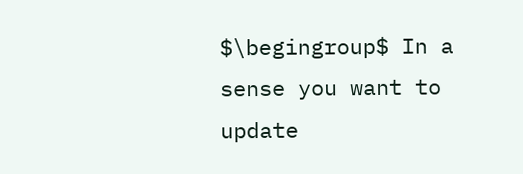$\begingroup$ In a sense you want to update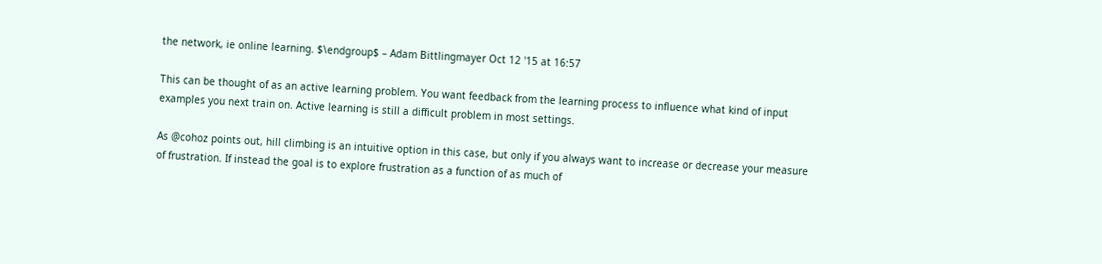the network, ie online learning. $\endgroup$ – Adam Bittlingmayer Oct 12 '15 at 16:57

This can be thought of as an active learning problem. You want feedback from the learning process to influence what kind of input examples you next train on. Active learning is still a difficult problem in most settings.

As @cohoz points out, hill climbing is an intuitive option in this case, but only if you always want to increase or decrease your measure of frustration. If instead the goal is to explore frustration as a function of as much of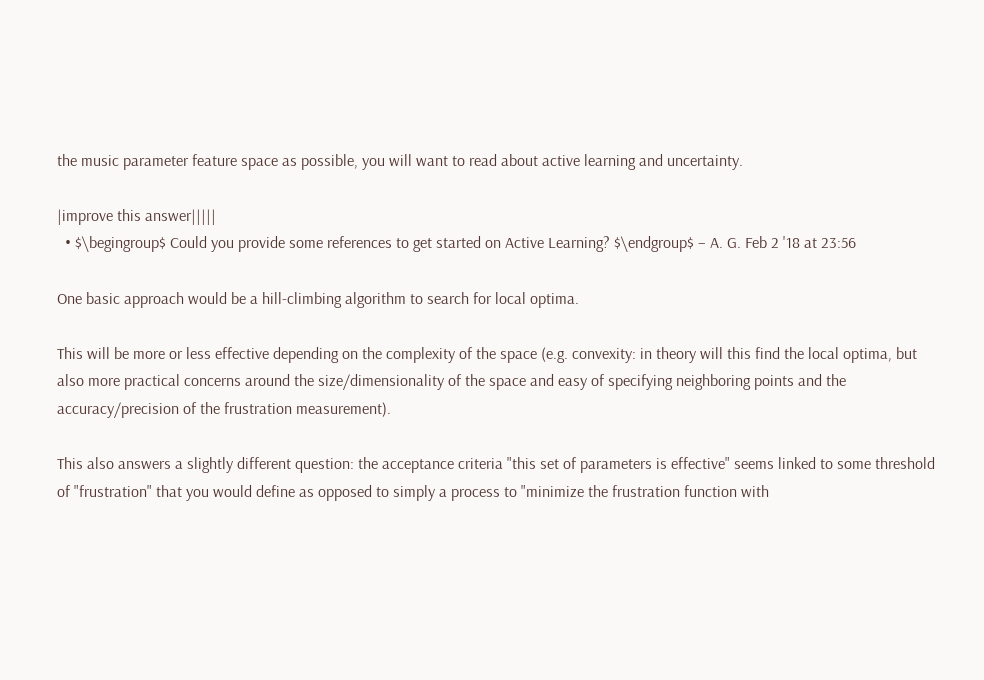the music parameter feature space as possible, you will want to read about active learning and uncertainty.

|improve this answer|||||
  • $\begingroup$ Could you provide some references to get started on Active Learning? $\endgroup$ – A. G. Feb 2 '18 at 23:56

One basic approach would be a hill-climbing algorithm to search for local optima.

This will be more or less effective depending on the complexity of the space (e.g. convexity: in theory will this find the local optima, but also more practical concerns around the size/dimensionality of the space and easy of specifying neighboring points and the accuracy/precision of the frustration measurement).

This also answers a slightly different question: the acceptance criteria "this set of parameters is effective" seems linked to some threshold of "frustration" that you would define as opposed to simply a process to "minimize the frustration function with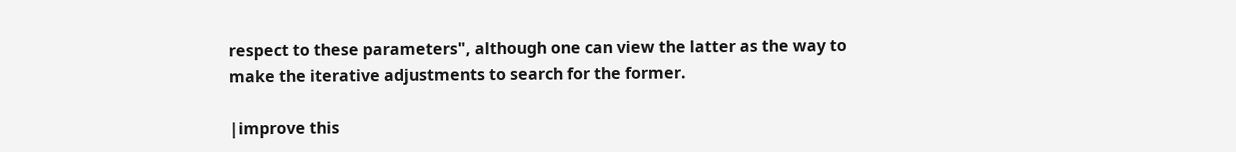respect to these parameters", although one can view the latter as the way to make the iterative adjustments to search for the former.

|improve this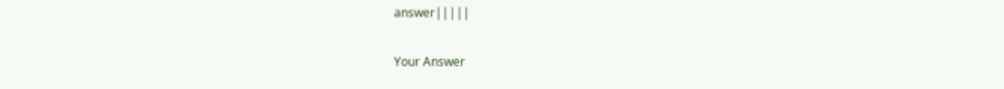answer|||||

Your Answer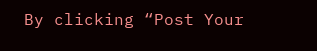By clicking “Post Your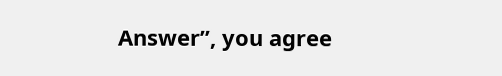Answer”, you agree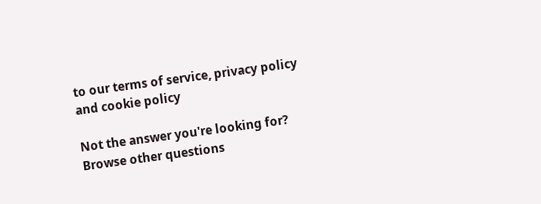to our terms of service, privacy policy and cookie policy

Not the answer you're looking for? Browse other questions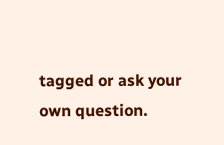tagged or ask your own question.